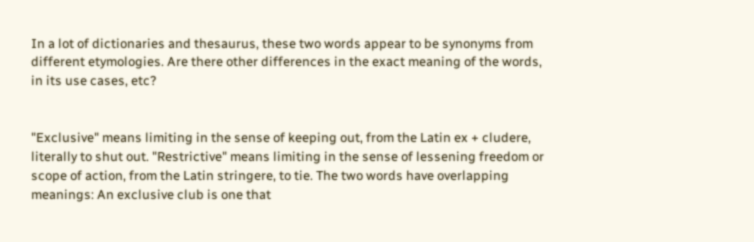In a lot of dictionaries and thesaurus, these two words appear to be synonyms from different etymologies. Are there other differences in the exact meaning of the words, in its use cases, etc?


"Exclusive" means limiting in the sense of keeping out, from the Latin ex + cludere, literally to shut out. "Restrictive" means limiting in the sense of lessening freedom or scope of action, from the Latin stringere, to tie. The two words have overlapping meanings: An exclusive club is one that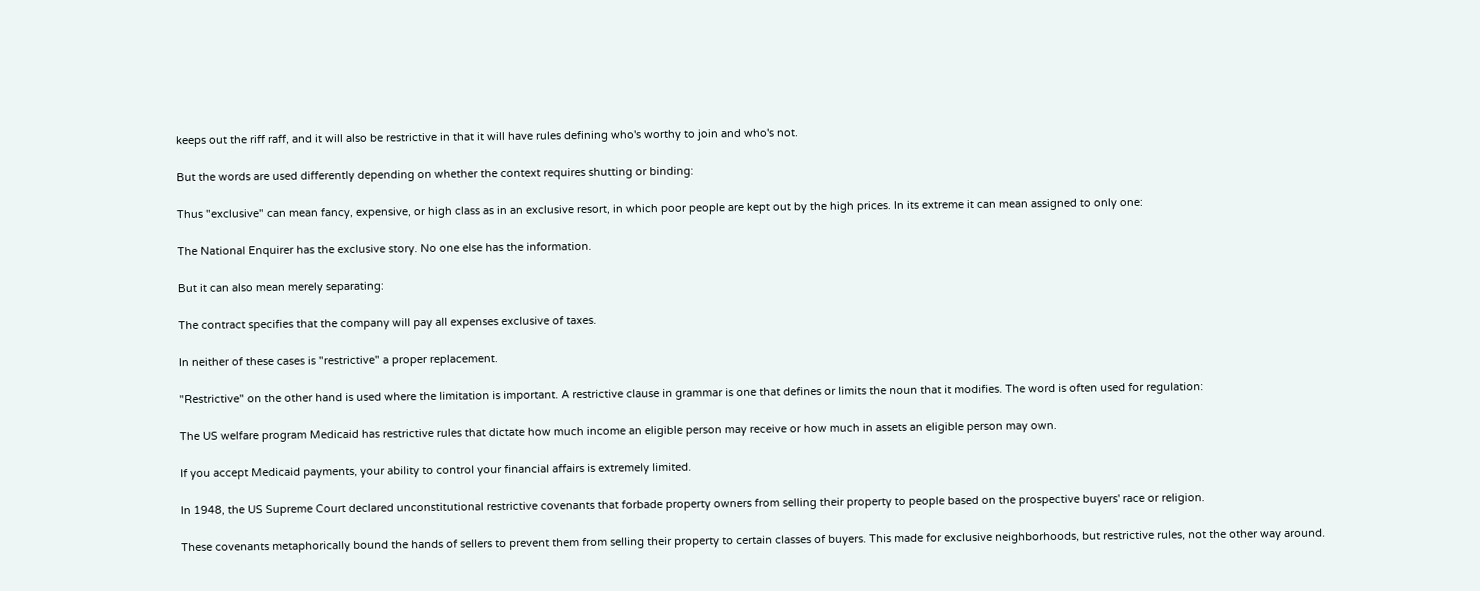keeps out the riff raff, and it will also be restrictive in that it will have rules defining who's worthy to join and who's not.

But the words are used differently depending on whether the context requires shutting or binding:

Thus "exclusive" can mean fancy, expensive, or high class as in an exclusive resort, in which poor people are kept out by the high prices. In its extreme it can mean assigned to only one:

The National Enquirer has the exclusive story. No one else has the information.

But it can also mean merely separating:

The contract specifies that the company will pay all expenses exclusive of taxes.

In neither of these cases is "restrictive" a proper replacement.

"Restrictive" on the other hand is used where the limitation is important. A restrictive clause in grammar is one that defines or limits the noun that it modifies. The word is often used for regulation:

The US welfare program Medicaid has restrictive rules that dictate how much income an eligible person may receive or how much in assets an eligible person may own.

If you accept Medicaid payments, your ability to control your financial affairs is extremely limited.

In 1948, the US Supreme Court declared unconstitutional restrictive covenants that forbade property owners from selling their property to people based on the prospective buyers' race or religion.

These covenants metaphorically bound the hands of sellers to prevent them from selling their property to certain classes of buyers. This made for exclusive neighborhoods, but restrictive rules, not the other way around.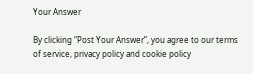Your Answer

By clicking “Post Your Answer”, you agree to our terms of service, privacy policy and cookie policy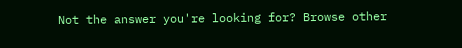Not the answer you're looking for? Browse other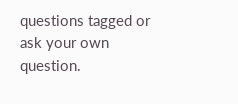questions tagged or ask your own question.